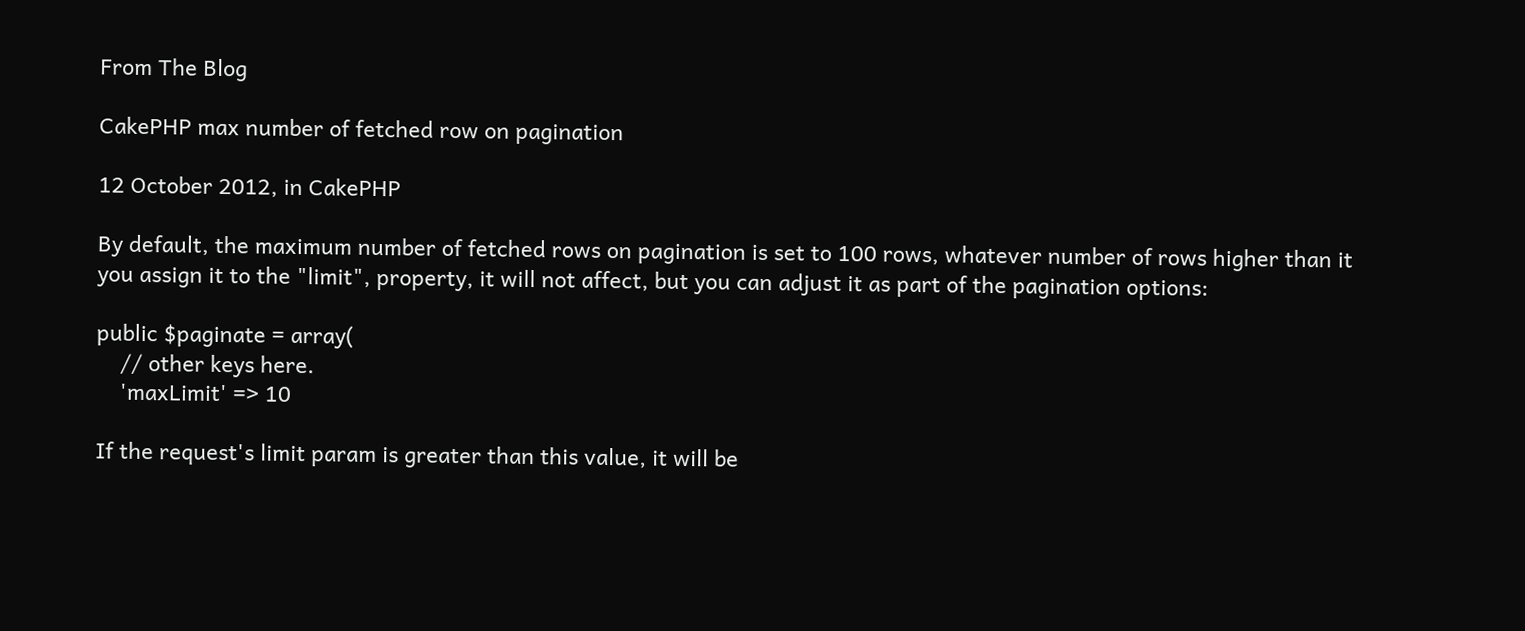From The Blog

CakePHP max number of fetched row on pagination

12 October 2012, in CakePHP

By default, the maximum number of fetched rows on pagination is set to 100 rows, whatever number of rows higher than it you assign it to the "limit", property, it will not affect, but you can adjust it as part of the pagination options:

public $paginate = array(
    // other keys here.
    'maxLimit' => 10

If the request's limit param is greater than this value, it will be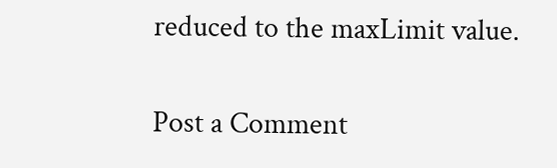reduced to the maxLimit value.

Post a Comment